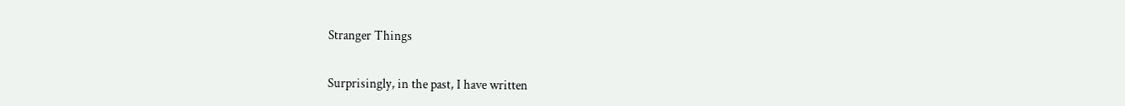Stranger Things


Surprisingly, in the past, I have written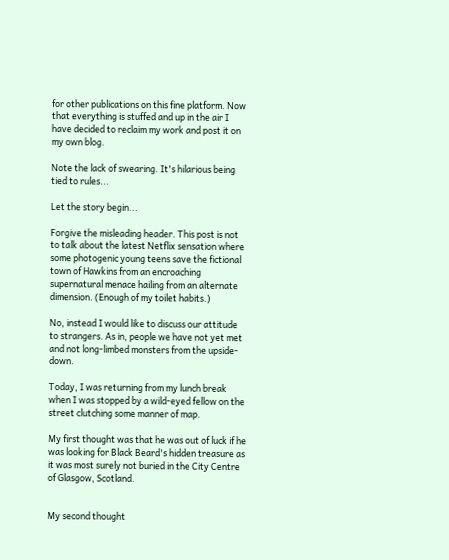for other publications on this fine platform. Now that everything is stuffed and up in the air I have decided to reclaim my work and post it on my own blog.

Note the lack of swearing. It's hilarious being tied to rules...

Let the story begin...

Forgive the misleading header. This post is not to talk about the latest Netflix sensation where some photogenic young teens save the fictional town of Hawkins from an encroaching supernatural menace hailing from an alternate dimension. (Enough of my toilet habits.)

No, instead I would like to discuss our attitude to strangers. As in, people we have not yet met and not long-limbed monsters from the upside-down.

Today, I was returning from my lunch break when I was stopped by a wild-eyed fellow on the street clutching some manner of map.

My first thought was that he was out of luck if he was looking for Black Beard's hidden treasure as it was most surely not buried in the City Centre of Glasgow, Scotland.


My second thought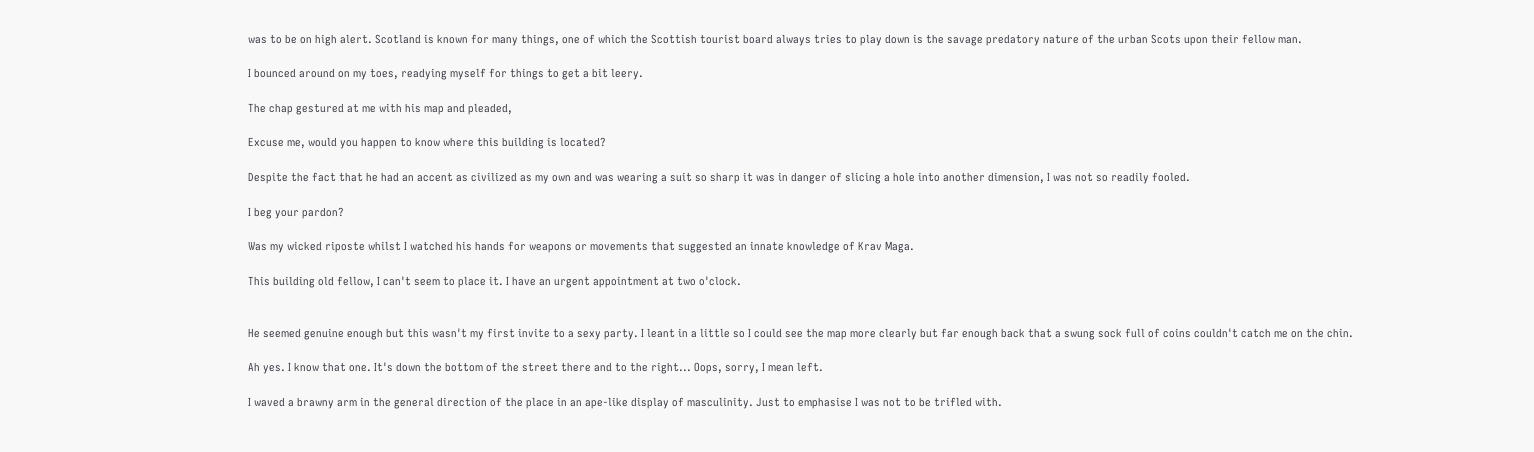was to be on high alert. Scotland is known for many things, one of which the Scottish tourist board always tries to play down is the savage predatory nature of the urban Scots upon their fellow man.

I bounced around on my toes, readying myself for things to get a bit leery.

The chap gestured at me with his map and pleaded,

Excuse me, would you happen to know where this building is located?

Despite the fact that he had an accent as civilized as my own and was wearing a suit so sharp it was in danger of slicing a hole into another dimension, I was not so readily fooled.

I beg your pardon?

Was my wicked riposte whilst I watched his hands for weapons or movements that suggested an innate knowledge of Krav Maga.

This building old fellow, I can't seem to place it. I have an urgent appointment at two o'clock.


He seemed genuine enough but this wasn't my first invite to a sexy party. I leant in a little so I could see the map more clearly but far enough back that a swung sock full of coins couldn't catch me on the chin.

Ah yes. I know that one. It's down the bottom of the street there and to the right... Oops, sorry, I mean left.

I waved a brawny arm in the general direction of the place in an ape-like display of masculinity. Just to emphasise I was not to be trifled with.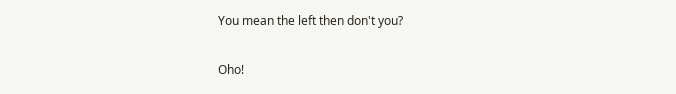You mean the left then don't you?

Oho!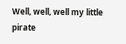Well, well, well my little pirate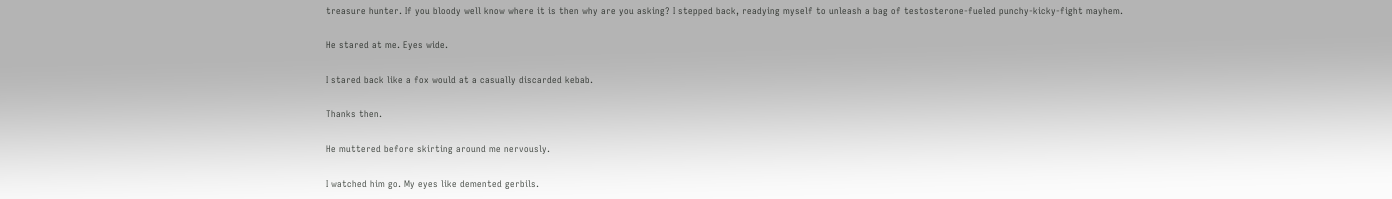treasure hunter. If you bloody well know where it is then why are you asking? I stepped back, readying myself to unleash a bag of testosterone-fueled punchy-kicky-fight mayhem.

He stared at me. Eyes wide.

I stared back like a fox would at a casually discarded kebab.

Thanks then.

He muttered before skirting around me nervously.

I watched him go. My eyes like demented gerbils.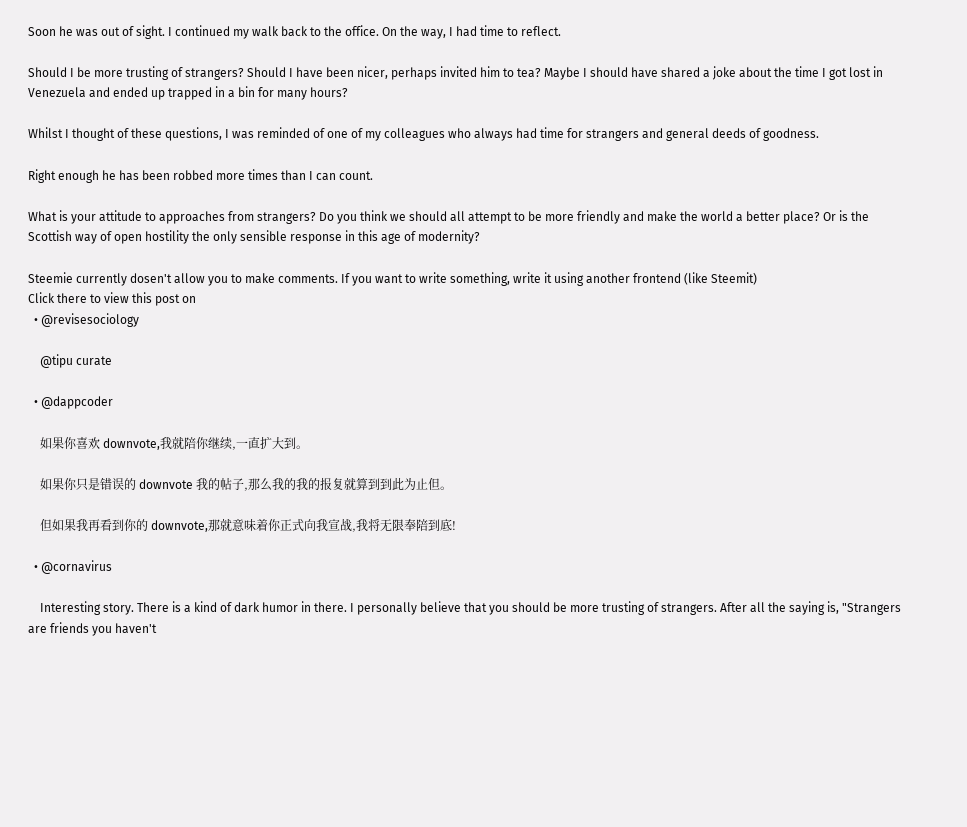Soon he was out of sight. I continued my walk back to the office. On the way, I had time to reflect.

Should I be more trusting of strangers? Should I have been nicer, perhaps invited him to tea? Maybe I should have shared a joke about the time I got lost in Venezuela and ended up trapped in a bin for many hours?

Whilst I thought of these questions, I was reminded of one of my colleagues who always had time for strangers and general deeds of goodness.

Right enough he has been robbed more times than I can count.

What is your attitude to approaches from strangers? Do you think we should all attempt to be more friendly and make the world a better place? Or is the Scottish way of open hostility the only sensible response in this age of modernity?

Steemie currently dosen't allow you to make comments. If you want to write something, write it using another frontend (like Steemit)
Click there to view this post on
  • @revisesociology

    @tipu curate

  • @dappcoder

    如果你喜欢 downvote,我就陪你继续,一直扩大到。

    如果你只是错误的 downvote 我的帖子,那么我的我的报复就算到到此为止但。

    但如果我再看到你的 downvote,那就意味着你正式向我宣战,我将无限奉陪到底!

  • @cornavirus

    Interesting story. There is a kind of dark humor in there. I personally believe that you should be more trusting of strangers. After all the saying is, "Strangers are friends you haven't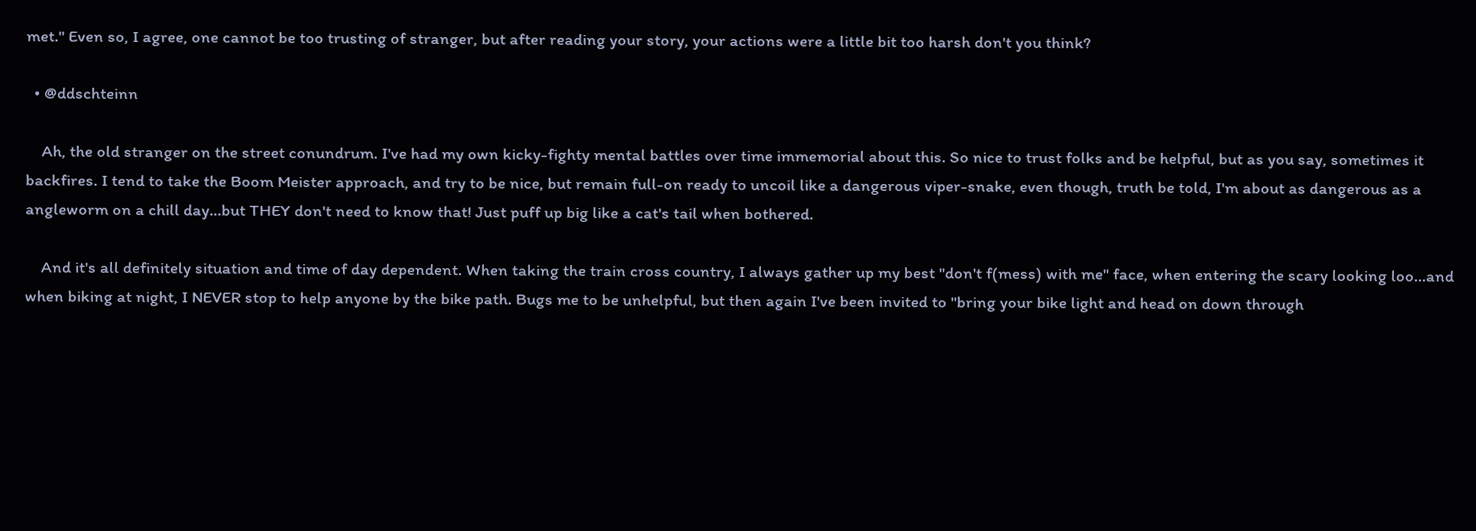met." Even so, I agree, one cannot be too trusting of stranger, but after reading your story, your actions were a little bit too harsh don't you think?

  • @ddschteinn

    Ah, the old stranger on the street conundrum. I've had my own kicky-fighty mental battles over time immemorial about this. So nice to trust folks and be helpful, but as you say, sometimes it backfires. I tend to take the Boom Meister approach, and try to be nice, but remain full-on ready to uncoil like a dangerous viper-snake, even though, truth be told, I'm about as dangerous as a angleworm on a chill day...but THEY don't need to know that! Just puff up big like a cat's tail when bothered.

    And it's all definitely situation and time of day dependent. When taking the train cross country, I always gather up my best "don't f(mess) with me" face, when entering the scary looking loo...and when biking at night, I NEVER stop to help anyone by the bike path. Bugs me to be unhelpful, but then again I've been invited to "bring your bike light and head on down through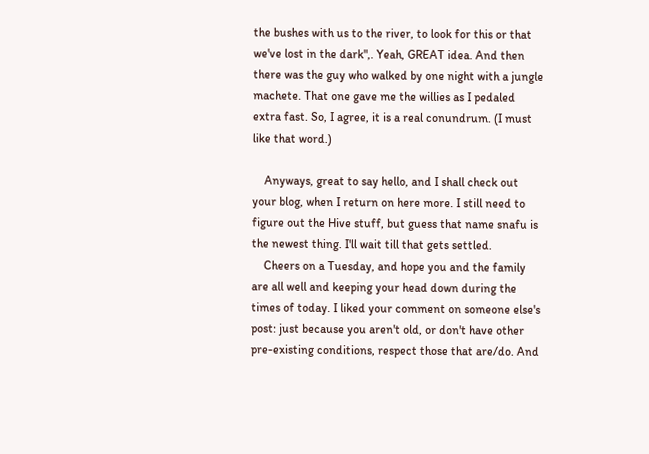the bushes with us to the river, to look for this or that we've lost in the dark",. Yeah, GREAT idea. And then there was the guy who walked by one night with a jungle machete. That one gave me the willies as I pedaled extra fast. So, I agree, it is a real conundrum. (I must like that word.)

    Anyways, great to say hello, and I shall check out your blog, when I return on here more. I still need to figure out the Hive stuff, but guess that name snafu is the newest thing. I'll wait till that gets settled.
    Cheers on a Tuesday, and hope you and the family are all well and keeping your head down during the times of today. I liked your comment on someone else's post: just because you aren't old, or don't have other pre-existing conditions, respect those that are/do. And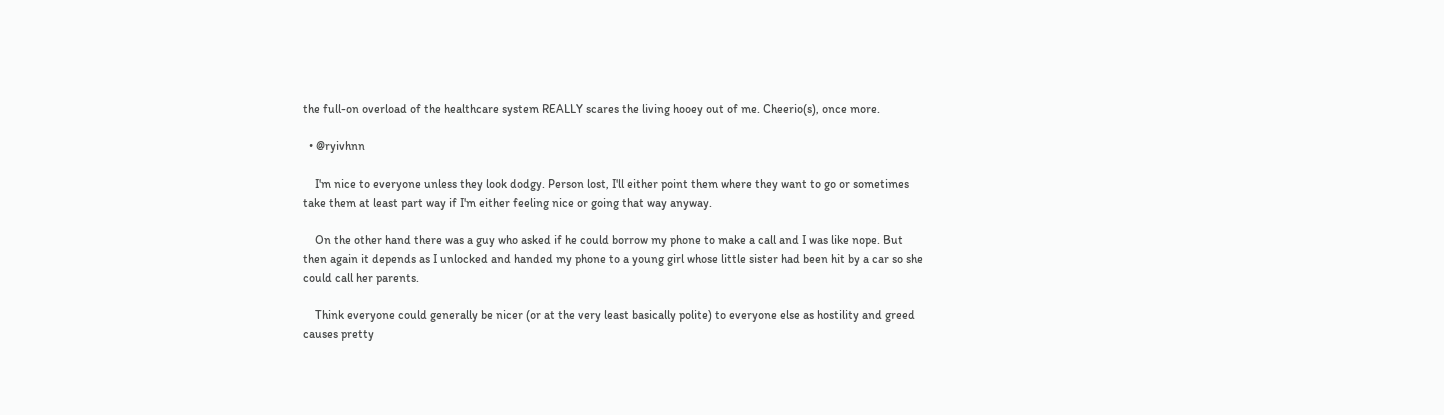the full-on overload of the healthcare system REALLY scares the living hooey out of me. Cheerio(s), once more.

  • @ryivhnn

    I'm nice to everyone unless they look dodgy. Person lost, I'll either point them where they want to go or sometimes take them at least part way if I'm either feeling nice or going that way anyway.

    On the other hand there was a guy who asked if he could borrow my phone to make a call and I was like nope. But then again it depends as I unlocked and handed my phone to a young girl whose little sister had been hit by a car so she could call her parents.

    Think everyone could generally be nicer (or at the very least basically polite) to everyone else as hostility and greed causes pretty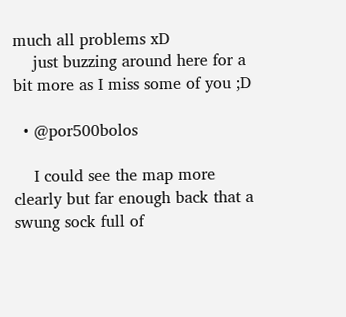much all problems xD
    just buzzing around here for a bit more as I miss some of you ;D

  • @por500bolos

    I could see the map more clearly but far enough back that a swung sock full of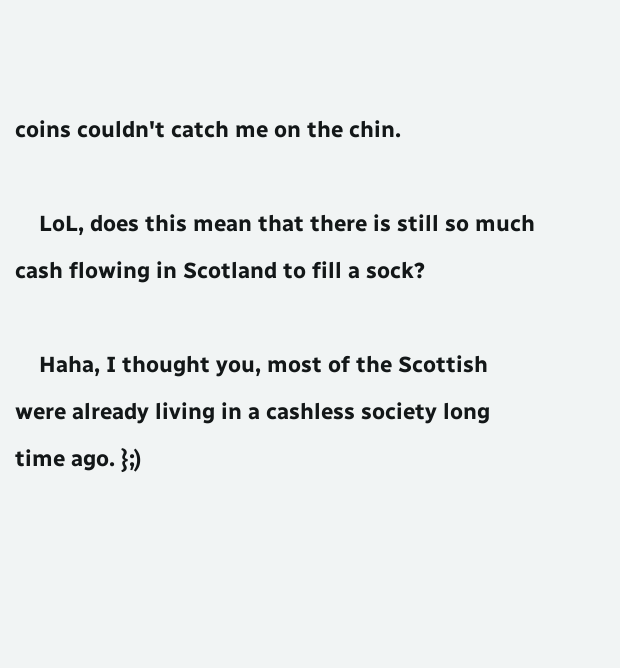coins couldn't catch me on the chin.

    LoL, does this mean that there is still so much cash flowing in Scotland to fill a sock?

    Haha, I thought you, most of the Scottish were already living in a cashless society long time ago. };)